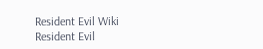Resident Evil Wiki
Resident Evil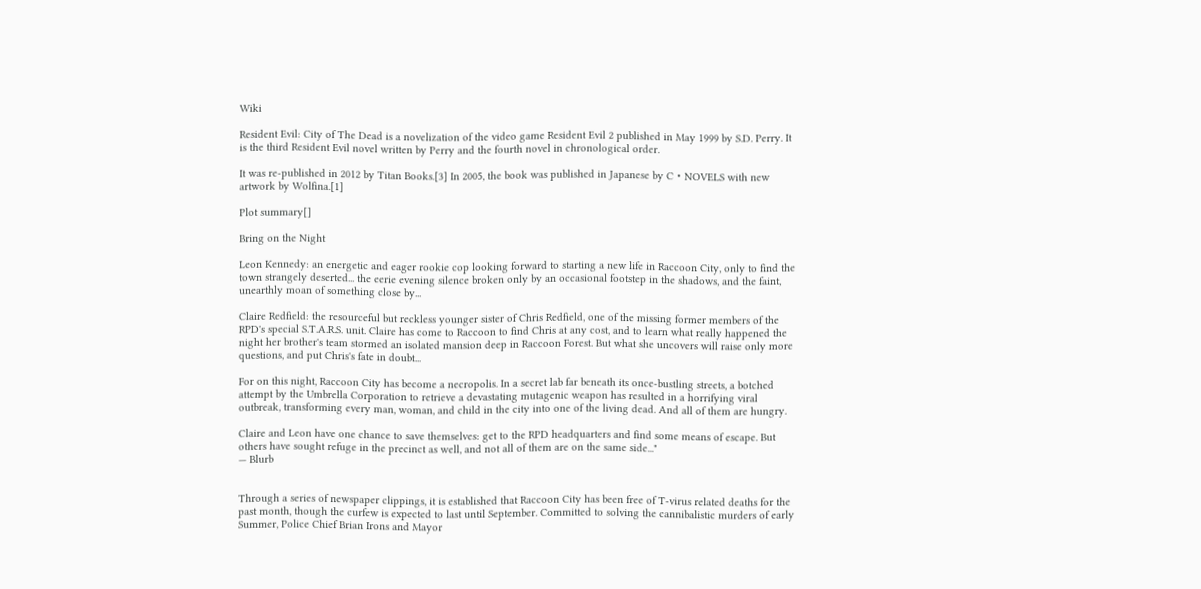Wiki

Resident Evil: City of The Dead is a novelization of the video game Resident Evil 2 published in May 1999 by S.D. Perry. It is the third Resident Evil novel written by Perry and the fourth novel in chronological order.

It was re-published in 2012 by Titan Books.[3] In 2005, the book was published in Japanese by C・NOVELS with new artwork by Wolfina.[1]

Plot summary[]

Bring on the Night

Leon Kennedy: an energetic and eager rookie cop looking forward to starting a new life in Raccoon City, only to find the town strangely deserted... the eerie evening silence broken only by an occasional footstep in the shadows, and the faint, unearthly moan of something close by...

Claire Redfield: the resourceful but reckless younger sister of Chris Redfield, one of the missing former members of the RPD's special S.T.A.R.S. unit. Claire has come to Raccoon to find Chris at any cost, and to learn what really happened the night her brother's team stormed an isolated mansion deep in Raccoon Forest. But what she uncovers will raise only more questions, and put Chris's fate in doubt...

For on this night, Raccoon City has become a necropolis. In a secret lab far beneath its once-bustling streets, a botched attempt by the Umbrella Corporation to retrieve a devastating mutagenic weapon has resulted in a horrifying viral outbreak, transforming every man, woman, and child in the city into one of the living dead. And all of them are hungry.

Claire and Leon have one chance to save themselves: get to the RPD headquarters and find some means of escape. But others have sought refuge in the precinct as well, and not all of them are on the same side..."
— Blurb


Through a series of newspaper clippings, it is established that Raccoon City has been free of T-virus related deaths for the past month, though the curfew is expected to last until September. Committed to solving the cannibalistic murders of early Summer, Police Chief Brian Irons and Mayor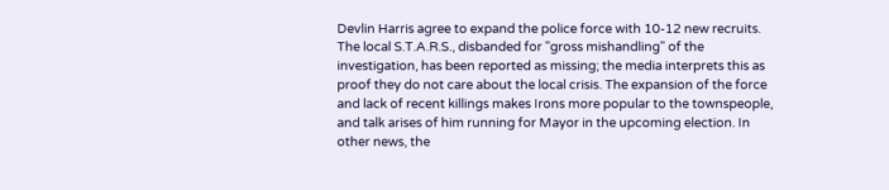Devlin Harris agree to expand the police force with 10-12 new recruits. The local S.T.A.R.S., disbanded for "gross mishandling" of the investigation, has been reported as missing; the media interprets this as proof they do not care about the local crisis. The expansion of the force and lack of recent killings makes Irons more popular to the townspeople, and talk arises of him running for Mayor in the upcoming election. In other news, the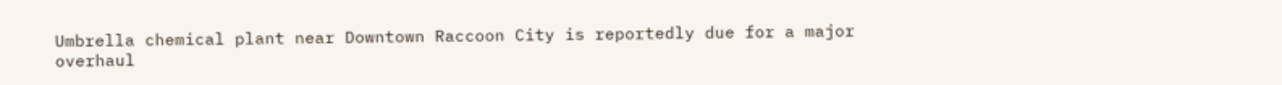Umbrella chemical plant near Downtown Raccoon City is reportedly due for a major overhaul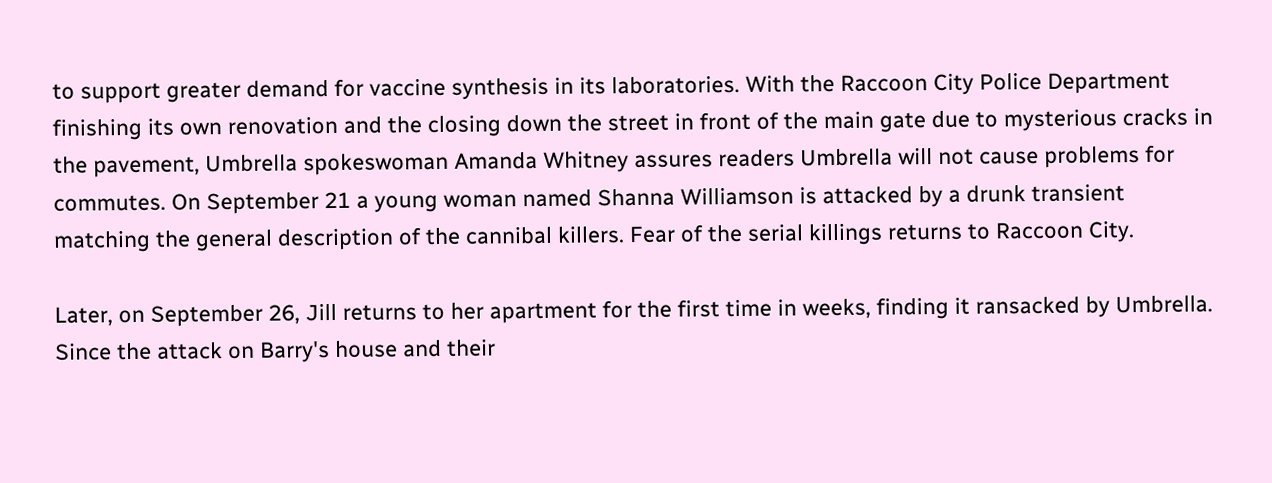to support greater demand for vaccine synthesis in its laboratories. With the Raccoon City Police Department finishing its own renovation and the closing down the street in front of the main gate due to mysterious cracks in the pavement, Umbrella spokeswoman Amanda Whitney assures readers Umbrella will not cause problems for commutes. On September 21 a young woman named Shanna Williamson is attacked by a drunk transient matching the general description of the cannibal killers. Fear of the serial killings returns to Raccoon City.

Later, on September 26, Jill returns to her apartment for the first time in weeks, finding it ransacked by Umbrella. Since the attack on Barry's house and their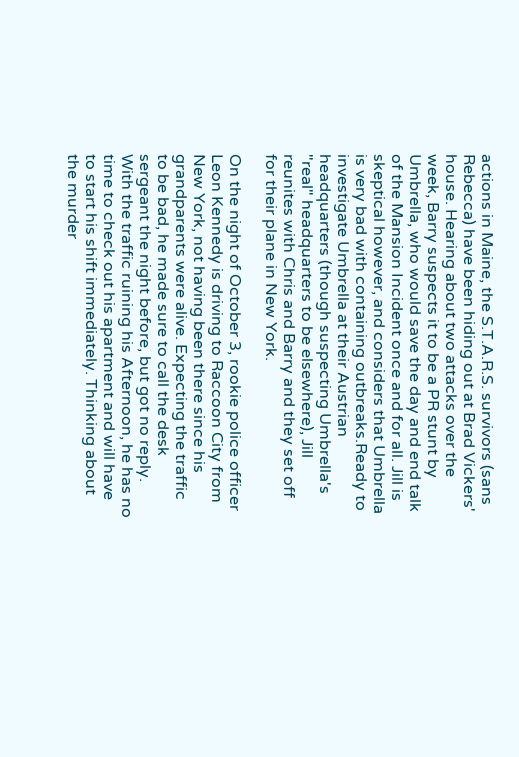actions in Maine, the S.T.A.R.S. survivors (sans Rebecca) have been hiding out at Brad Vickers' house. Hearing about two attacks over the week, Barry suspects it to be a PR stunt by Umbrella, who would save the day and end talk of the Mansion Incident once and for all. Jill is skeptical however, and considers that Umbrella is very bad with containing outbreaks.Ready to investigate Umbrella at their Austrian headquarters (though suspecting Umbrella's "real" headquarters to be elsewhere), Jill reunites with Chris and Barry and they set off for their plane in New York.

On the night of October 3, rookie police officer Leon Kennedy is driving to Raccoon City from New York, not having been there since his grandparents were alive. Expecting the traffic to be bad, he made sure to call the desk sergeant the night before, but got no reply. With the traffic ruining his Afternoon, he has no time to check out his apartment and will have to start his shift immediately. Thinking about the murder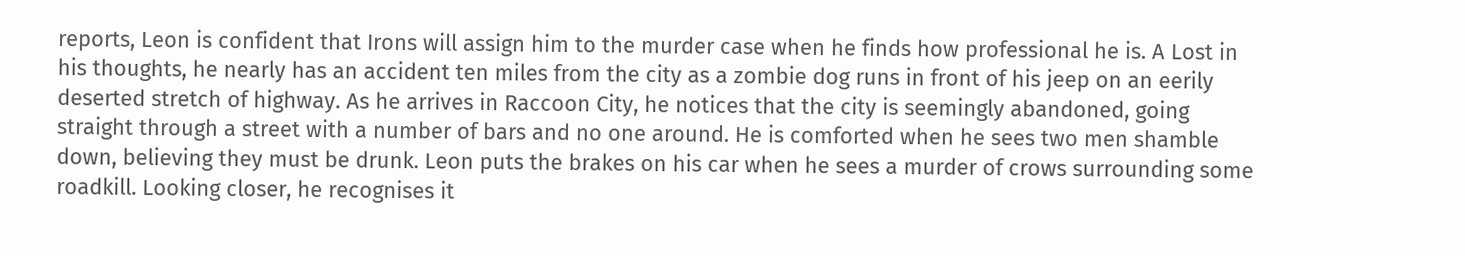reports, Leon is confident that Irons will assign him to the murder case when he finds how professional he is. A Lost in his thoughts, he nearly has an accident ten miles from the city as a zombie dog runs in front of his jeep on an eerily deserted stretch of highway. As he arrives in Raccoon City, he notices that the city is seemingly abandoned, going straight through a street with a number of bars and no one around. He is comforted when he sees two men shamble down, believing they must be drunk. Leon puts the brakes on his car when he sees a murder of crows surrounding some roadkill. Looking closer, he recognises it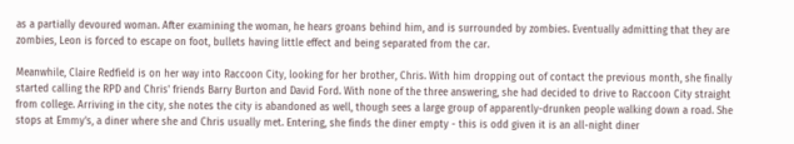as a partially devoured woman. After examining the woman, he hears groans behind him, and is surrounded by zombies. Eventually admitting that they are zombies, Leon is forced to escape on foot, bullets having little effect and being separated from the car.

Meanwhile, Claire Redfield is on her way into Raccoon City, looking for her brother, Chris. With him dropping out of contact the previous month, she finally started calling the RPD and Chris' friends Barry Burton and David Ford. With none of the three answering, she had decided to drive to Raccoon City straight from college. Arriving in the city, she notes the city is abandoned as well, though sees a large group of apparently-drunken people walking down a road. She stops at Emmy's, a diner where she and Chris usually met. Entering, she finds the diner empty - this is odd given it is an all-night diner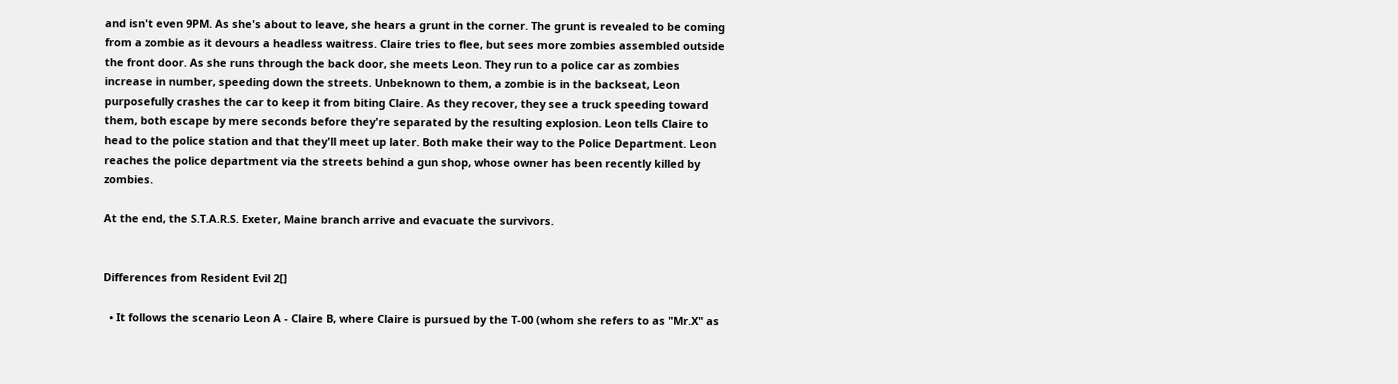and isn't even 9PM. As she's about to leave, she hears a grunt in the corner. The grunt is revealed to be coming from a zombie as it devours a headless waitress. Claire tries to flee, but sees more zombies assembled outside the front door. As she runs through the back door, she meets Leon. They run to a police car as zombies increase in number, speeding down the streets. Unbeknown to them, a zombie is in the backseat, Leon purposefully crashes the car to keep it from biting Claire. As they recover, they see a truck speeding toward them, both escape by mere seconds before they're separated by the resulting explosion. Leon tells Claire to head to the police station and that they'll meet up later. Both make their way to the Police Department. Leon reaches the police department via the streets behind a gun shop, whose owner has been recently killed by zombies.

At the end, the S.T.A.R.S. Exeter, Maine branch arrive and evacuate the survivors.


Differences from Resident Evil 2[]

  • It follows the scenario Leon A - Claire B, where Claire is pursued by the T-00 (whom she refers to as "Mr.X" as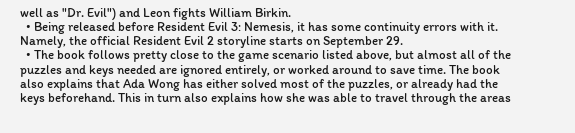well as "Dr. Evil") and Leon fights William Birkin.
  • Being released before Resident Evil 3: Nemesis, it has some continuity errors with it. Namely, the official Resident Evil 2 storyline starts on September 29.
  • The book follows pretty close to the game scenario listed above, but almost all of the puzzles and keys needed are ignored entirely, or worked around to save time. The book also explains that Ada Wong has either solved most of the puzzles, or already had the keys beforehand. This in turn also explains how she was able to travel through the areas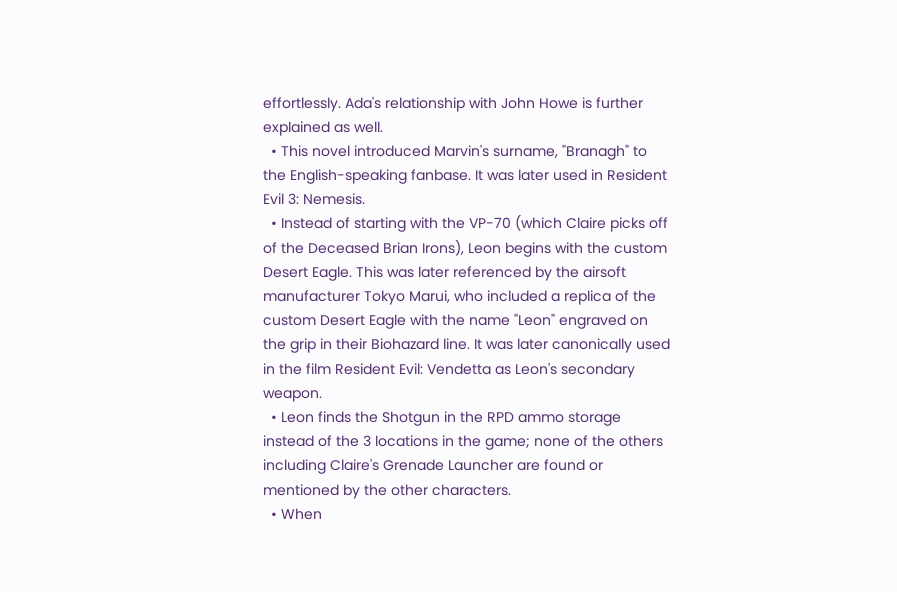effortlessly. Ada's relationship with John Howe is further explained as well.
  • This novel introduced Marvin's surname, "Branagh" to the English-speaking fanbase. It was later used in Resident Evil 3: Nemesis.
  • Instead of starting with the VP-70 (which Claire picks off of the Deceased Brian Irons), Leon begins with the custom Desert Eagle. This was later referenced by the airsoft manufacturer Tokyo Marui, who included a replica of the custom Desert Eagle with the name "Leon" engraved on the grip in their Biohazard line. It was later canonically used in the film Resident Evil: Vendetta as Leon's secondary weapon.
  • Leon finds the Shotgun in the RPD ammo storage instead of the 3 locations in the game; none of the others including Claire's Grenade Launcher are found or mentioned by the other characters.
  • When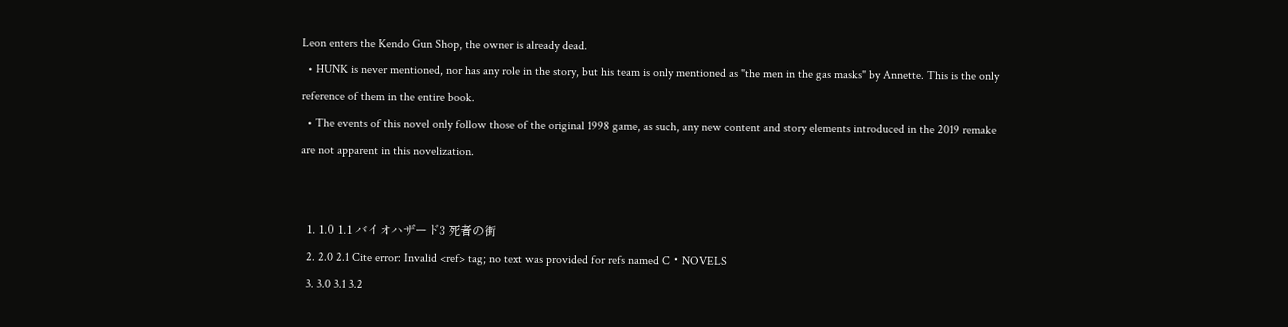Leon enters the Kendo Gun Shop, the owner is already dead.
  • HUNK is never mentioned, nor has any role in the story, but his team is only mentioned as "the men in the gas masks" by Annette. This is the only reference of them in the entire book.
  • The events of this novel only follow those of the original 1998 game, as such, any new content and story elements introduced in the 2019 remake are not apparent in this novelization.


  1. 1.0 1.1 バイオハザード3 死者の街
  2. 2.0 2.1 Cite error: Invalid <ref> tag; no text was provided for refs named C・NOVELS
  3. 3.0 3.1 3.2